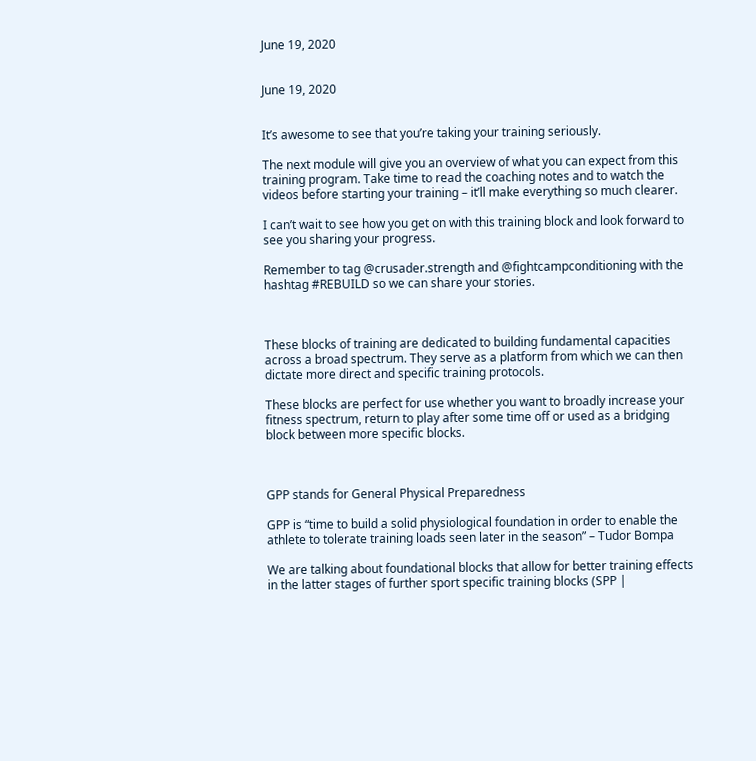June 19, 2020


June 19, 2020


It’s awesome to see that you’re taking your training seriously.

The next module will give you an overview of what you can expect from this training program. Take time to read the coaching notes and to watch the videos before starting your training – it’ll make everything so much clearer.

I can’t wait to see how you get on with this training block and look forward to see you sharing your progress.

Remember to tag @crusader.strength and @fightcampconditioning with the hashtag #REBUILD so we can share your stories.



These blocks of training are dedicated to building fundamental capacities across a broad spectrum. They serve as a platform from which we can then dictate more direct and specific training protocols.

These blocks are perfect for use whether you want to broadly increase your fitness spectrum, return to play after some time off or used as a bridging block between more specific blocks.



GPP stands for General Physical Preparedness

GPP is “time to build a solid physiological foundation in order to enable the athlete to tolerate training loads seen later in the season” – Tudor Bompa

We are talking about foundational blocks that allow for better training effects in the latter stages of further sport specific training blocks (SPP |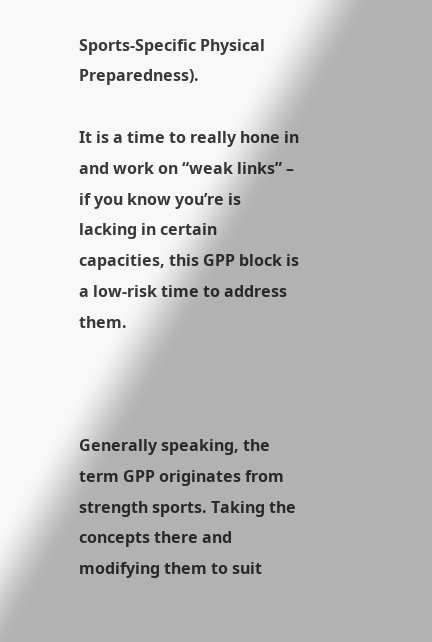Sports-Specific Physical Preparedness).

It is a time to really hone in and work on “weak links” – if you know you’re is lacking in certain capacities, this GPP block is a low-risk time to address them.



Generally speaking, the term GPP originates from strength sports. Taking the concepts there and modifying them to suit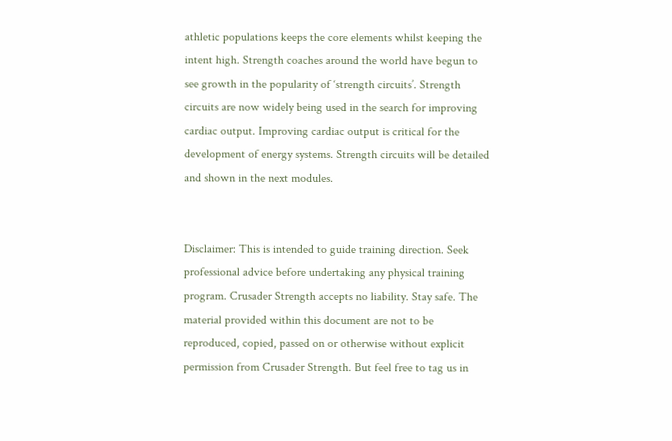athletic populations keeps the core elements whilst keeping the intent high. Strength coaches around the world have begun to see growth in the popularity of ‘strength circuits’. Strength circuits are now widely being used in the search for improving cardiac output. Improving cardiac output is critical for the development of energy systems. Strength circuits will be detailed and shown in the next modules.


Disclaimer: This is intended to guide training direction. Seek professional advice before undertaking any physical training program. Crusader Strength accepts no liability. Stay safe. The material provided within this document are not to be reproduced, copied, passed on or otherwise without explicit permission from Crusader Strength. But feel free to tag us in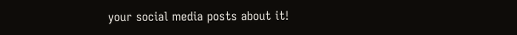your social media posts about it!